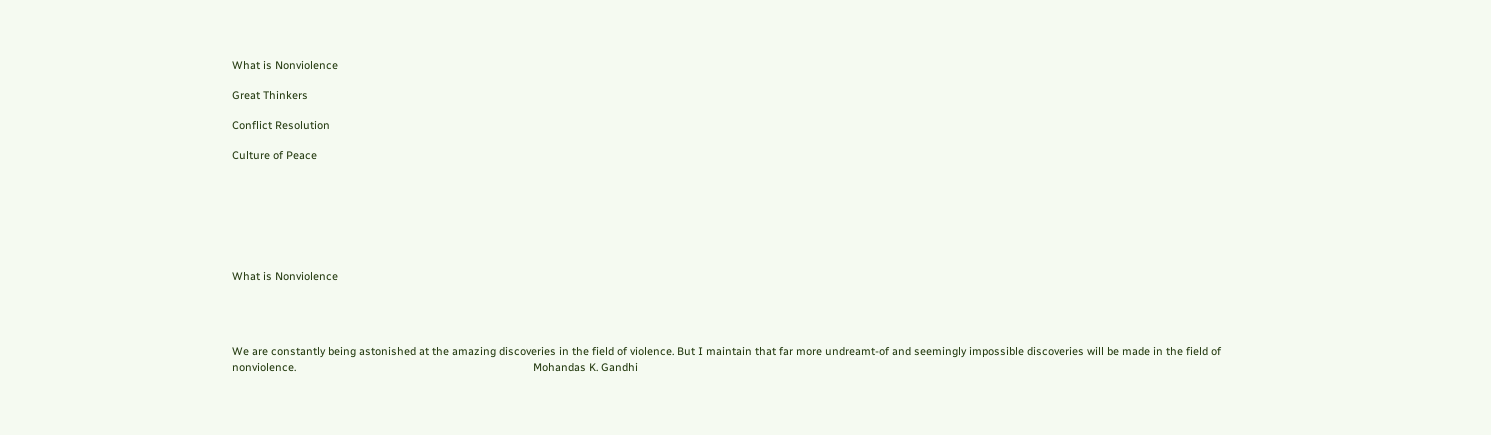What is Nonviolence

Great Thinkers

Conflict Resolution

Culture of Peace







What is Nonviolence




We are constantly being astonished at the amazing discoveries in the field of violence. But I maintain that far more undreamt-of and seemingly impossible discoveries will be made in the field of nonviolence.                                                                               Mohandas K. Gandhi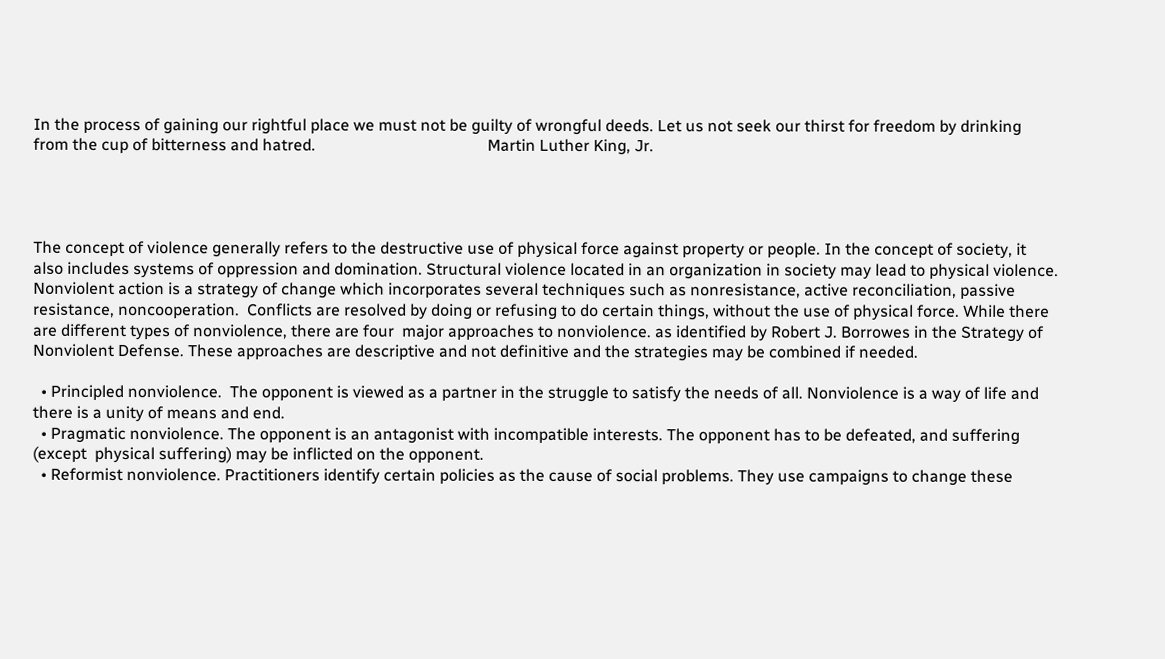In the process of gaining our rightful place we must not be guilty of wrongful deeds. Let us not seek our thirst for freedom by drinking from the cup of bitterness and hatred.                                           Martin Luther King, Jr.




The concept of violence generally refers to the destructive use of physical force against property or people. In the concept of society, it also includes systems of oppression and domination. Structural violence located in an organization in society may lead to physical violence. Nonviolent action is a strategy of change which incorporates several techniques such as nonresistance, active reconciliation, passive resistance, noncooperation.  Conflicts are resolved by doing or refusing to do certain things, without the use of physical force. While there are different types of nonviolence, there are four  major approaches to nonviolence. as identified by Robert J. Borrowes in the Strategy of Nonviolent Defense. These approaches are descriptive and not definitive and the strategies may be combined if needed.

  • Principled nonviolence.  The opponent is viewed as a partner in the struggle to satisfy the needs of all. Nonviolence is a way of life and there is a unity of means and end.
  • Pragmatic nonviolence. The opponent is an antagonist with incompatible interests. The opponent has to be defeated, and suffering (except  physical suffering) may be inflicted on the opponent.
  • Reformist nonviolence. Practitioners identify certain policies as the cause of social problems. They use campaigns to change these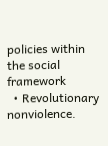policies within the social framework
  • Revolutionary nonviolence.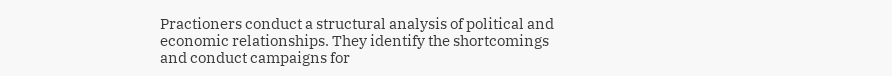Practioners conduct a structural analysis of political and economic relationships. They identify the shortcomings and conduct campaigns for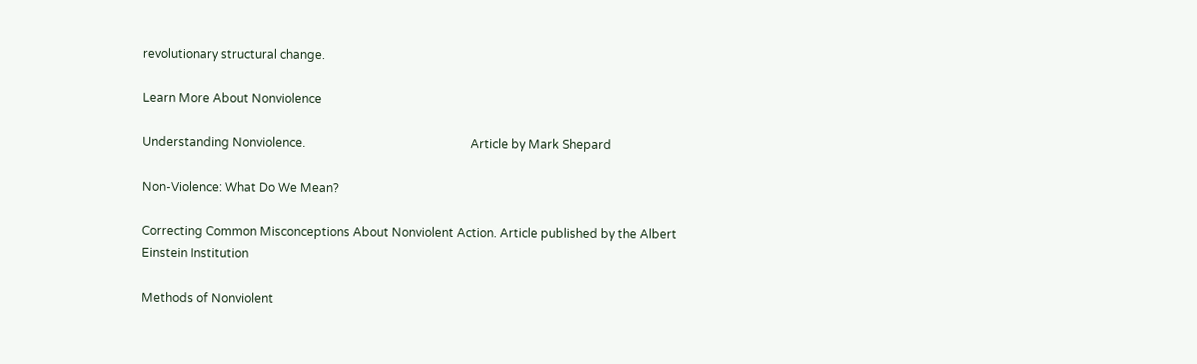revolutionary structural change.

Learn More About Nonviolence

Understanding Nonviolence.                                                       Article by Mark Shepard

Non-Violence: What Do We Mean?

Correcting Common Misconceptions About Nonviolent Action. Article published by the Albert Einstein Institution

Methods of Nonviolent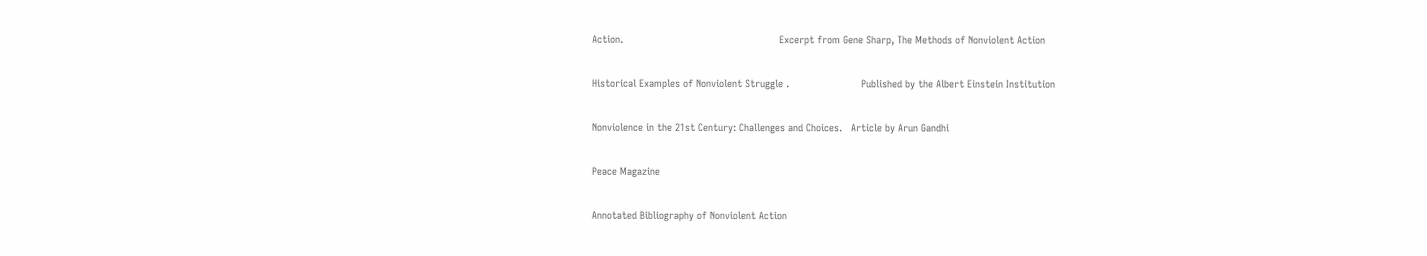Action.                                                    Excerpt from Gene Sharp, The Methods of Nonviolent Action

Historical Examples of Nonviolent Struggle .                        Published by the Albert Einstein Institution

Nonviolence in the 21st Century: Challenges and Choices.   Article by Arun Gandhi

Peace Magazine

Annotated Bibliography of Nonviolent Action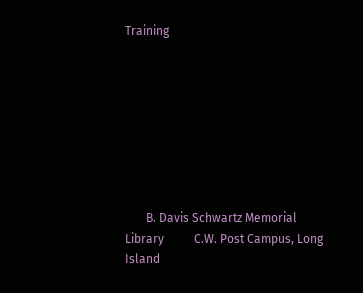Training








       B. Davis Schwartz Memorial Library          C.W. Post Campus, Long Island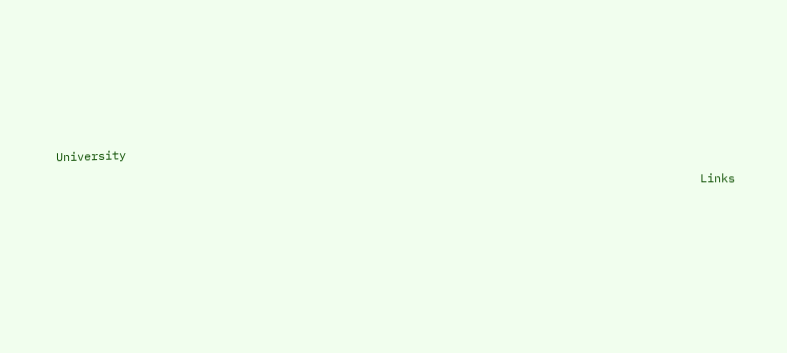University

                                                                                            Links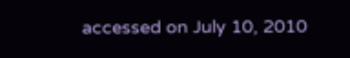accessed on July 10, 2010